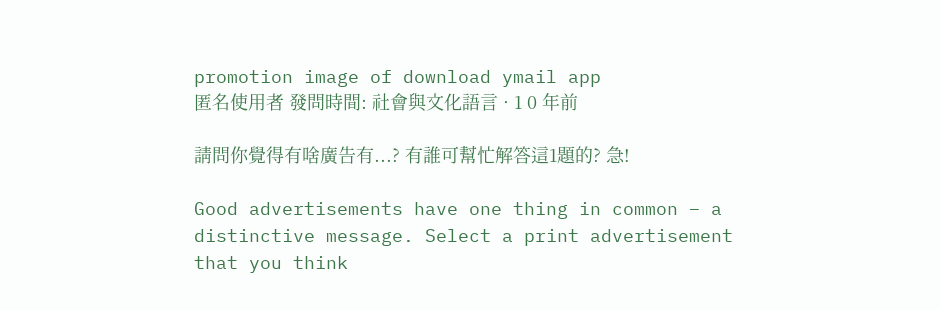promotion image of download ymail app
匿名使用者 發問時間: 社會與文化語言 · 1 0 年前

請問你覺得有啥廣告有...? 有誰可幫忙解答這1題的? 急!

Good advertisements have one thing in common – a distinctive message. Select a print advertisement that you think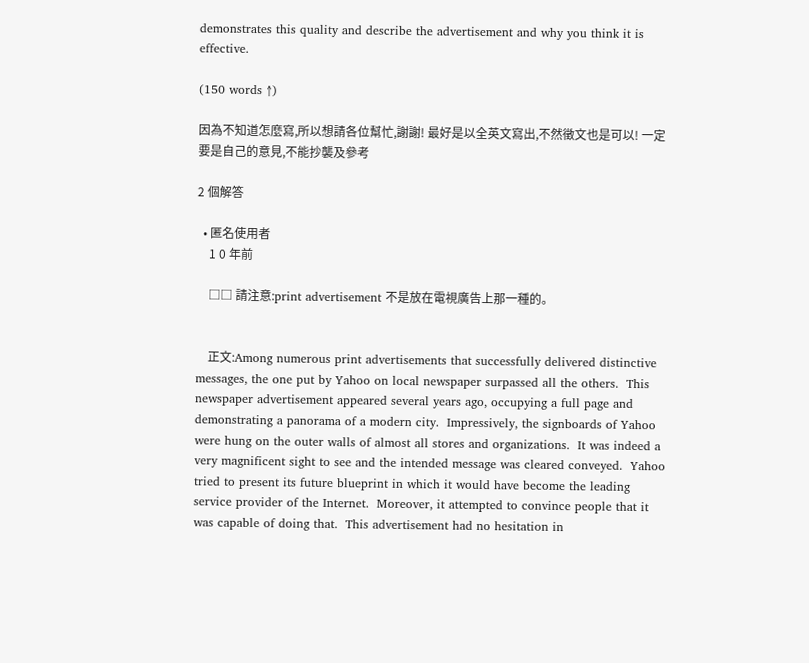demonstrates this quality and describe the advertisement and why you think it is effective.

(150 words ↑)

因為不知道怎麼寫,所以想請各位幫忙,謝謝! 最好是以全英文寫出,不然徵文也是可以! 一定要是自己的意見,不能抄襲及參考

2 個解答

  • 匿名使用者
    1 0 年前

    □□ 請注意:print advertisement 不是放在電視廣告上那一種的。


    正文:Among numerous print advertisements that successfully delivered distinctive messages, the one put by Yahoo on local newspaper surpassed all the others.  This newspaper advertisement appeared several years ago, occupying a full page and demonstrating a panorama of a modern city.  Impressively, the signboards of Yahoo were hung on the outer walls of almost all stores and organizations.  It was indeed a very magnificent sight to see and the intended message was cleared conveyed.  Yahoo tried to present its future blueprint in which it would have become the leading service provider of the Internet.  Moreover, it attempted to convince people that it was capable of doing that.  This advertisement had no hesitation in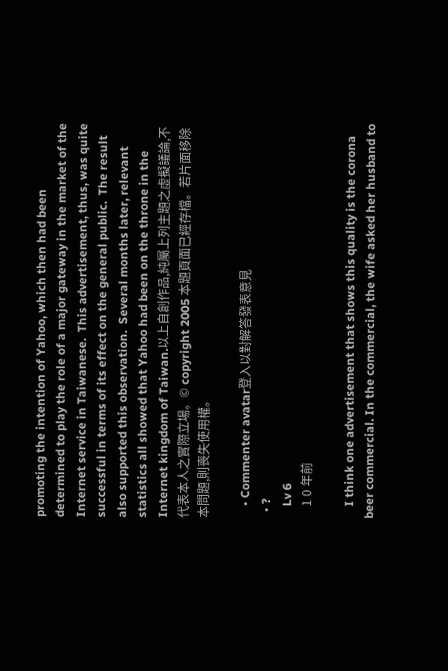promoting the intention of Yahoo, which then had been determined to play the role of a major gateway in the market of the Internet service in Taiwanese.  This advertisement, thus, was quite successful in terms of its effect on the general public.  The result also supported this observation.  Several months later, relevant statistics all showed that Yahoo had been on the throne in the Internet kingdom of Taiwan.以上自創作品,純屬上列主題之虛擬議論,不代表本人之實際立場。© copyright 2005 本題頁面已經存檔。若片面移除本問題,則喪失使用權。

    • Commenter avatar登入以對解答發表意見
  • ?
    Lv 6
    1 0 年前

    I think one advertisement that shows this quality is the corona beer commercial. In the commercial, the wife asked her husband to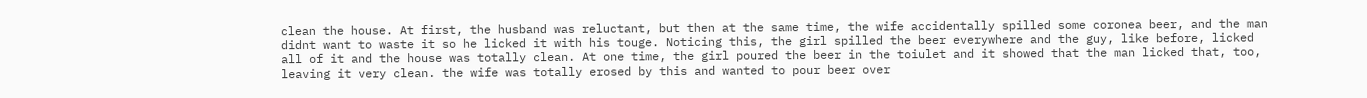clean the house. At first, the husband was reluctant, but then at the same time, the wife accidentally spilled some coronea beer, and the man didnt want to waste it so he licked it with his touge. Noticing this, the girl spilled the beer everywhere and the guy, like before, licked all of it and the house was totally clean. At one time, the girl poured the beer in the toiulet and it showed that the man licked that, too, leaving it very clean. the wife was totally erosed by this and wanted to pour beer over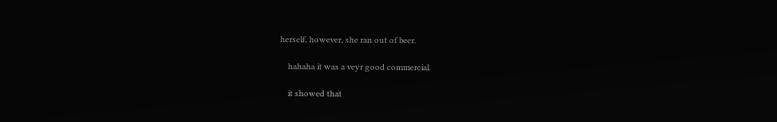herself, however, she ran out of beer.

    hahaha it was a veyr good commercial.

    it showed that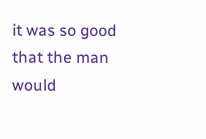it was so good that the man would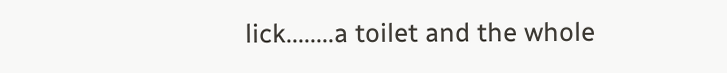lick........a toilet and the whole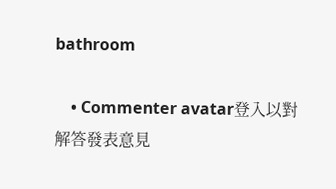bathroom

    • Commenter avatar登入以對解答發表意見